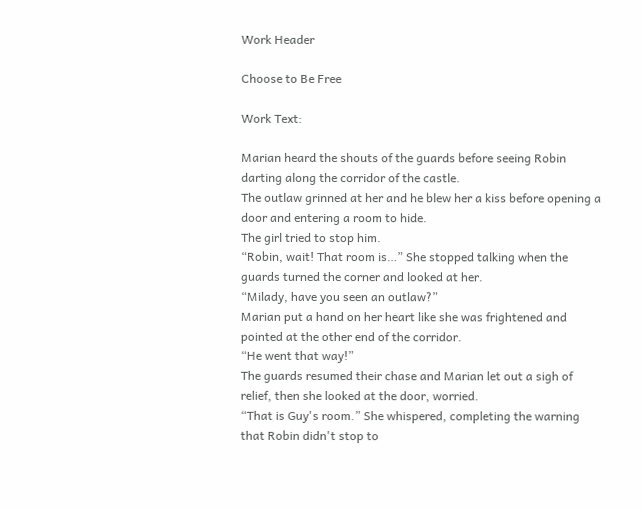Work Header

Choose to Be Free

Work Text:

Marian heard the shouts of the guards before seeing Robin darting along the corridor of the castle.
The outlaw grinned at her and he blew her a kiss before opening a door and entering a room to hide.
The girl tried to stop him.
“Robin, wait! That room is…” She stopped talking when the guards turned the corner and looked at her.
“Milady, have you seen an outlaw?”
Marian put a hand on her heart like she was frightened and pointed at the other end of the corridor.
“He went that way!”
The guards resumed their chase and Marian let out a sigh of relief, then she looked at the door, worried.
“That is Guy's room.” She whispered, completing the warning that Robin didn't stop to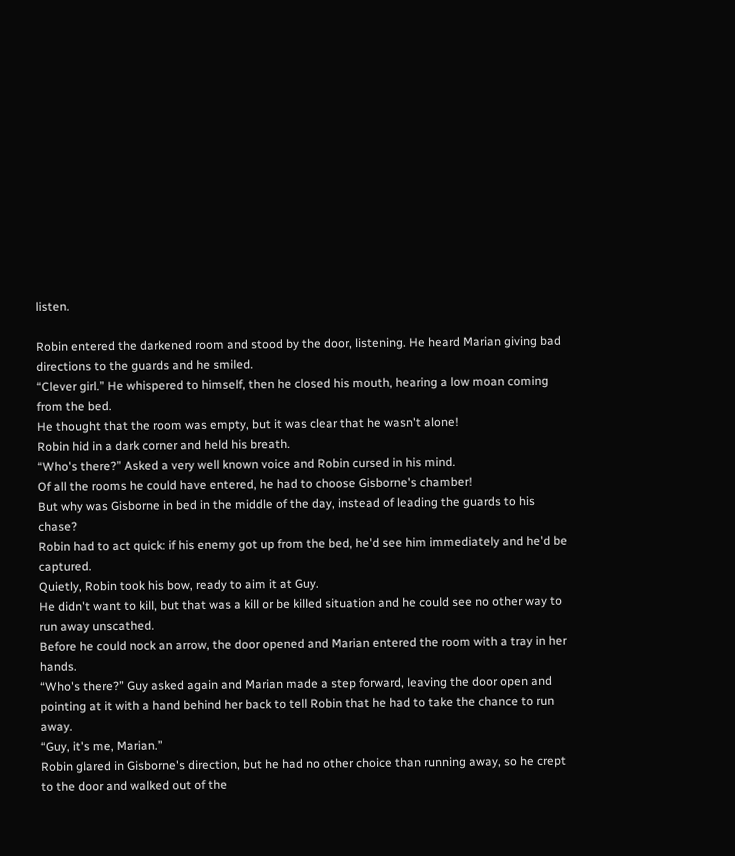listen.

Robin entered the darkened room and stood by the door, listening. He heard Marian giving bad directions to the guards and he smiled.
“Clever girl.” He whispered to himself, then he closed his mouth, hearing a low moan coming from the bed.
He thought that the room was empty, but it was clear that he wasn't alone!
Robin hid in a dark corner and held his breath.
“Who's there?” Asked a very well known voice and Robin cursed in his mind.
Of all the rooms he could have entered, he had to choose Gisborne's chamber!
But why was Gisborne in bed in the middle of the day, instead of leading the guards to his chase?
Robin had to act quick: if his enemy got up from the bed, he'd see him immediately and he'd be captured.
Quietly, Robin took his bow, ready to aim it at Guy.
He didn't want to kill, but that was a kill or be killed situation and he could see no other way to run away unscathed.
Before he could nock an arrow, the door opened and Marian entered the room with a tray in her hands.
“Who's there?” Guy asked again and Marian made a step forward, leaving the door open and pointing at it with a hand behind her back to tell Robin that he had to take the chance to run away.
“Guy, it's me, Marian.”
Robin glared in Gisborne's direction, but he had no other choice than running away, so he crept to the door and walked out of the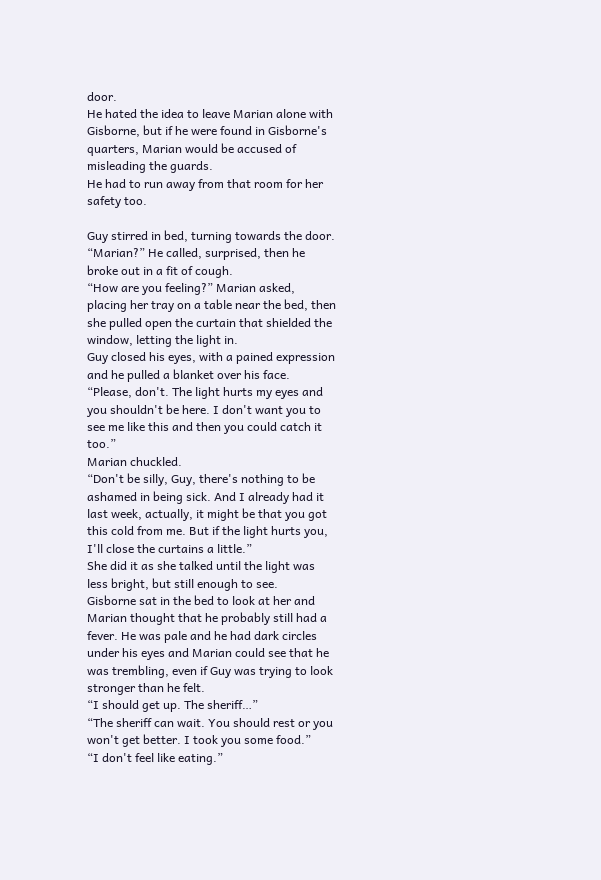door.
He hated the idea to leave Marian alone with Gisborne, but if he were found in Gisborne's quarters, Marian would be accused of misleading the guards.
He had to run away from that room for her safety too.

Guy stirred in bed, turning towards the door.
“Marian?” He called, surprised, then he broke out in a fit of cough.
“How are you feeling?” Marian asked, placing her tray on a table near the bed, then she pulled open the curtain that shielded the window, letting the light in.
Guy closed his eyes, with a pained expression and he pulled a blanket over his face.
“Please, don't. The light hurts my eyes and you shouldn't be here. I don't want you to see me like this and then you could catch it too.”
Marian chuckled.
“Don't be silly, Guy, there's nothing to be ashamed in being sick. And I already had it last week, actually, it might be that you got this cold from me. But if the light hurts you, I'll close the curtains a little.”
She did it as she talked until the light was less bright, but still enough to see.
Gisborne sat in the bed to look at her and Marian thought that he probably still had a fever. He was pale and he had dark circles under his eyes and Marian could see that he was trembling, even if Guy was trying to look stronger than he felt.
“I should get up. The sheriff…”
“The sheriff can wait. You should rest or you won't get better. I took you some food.”
“I don't feel like eating.”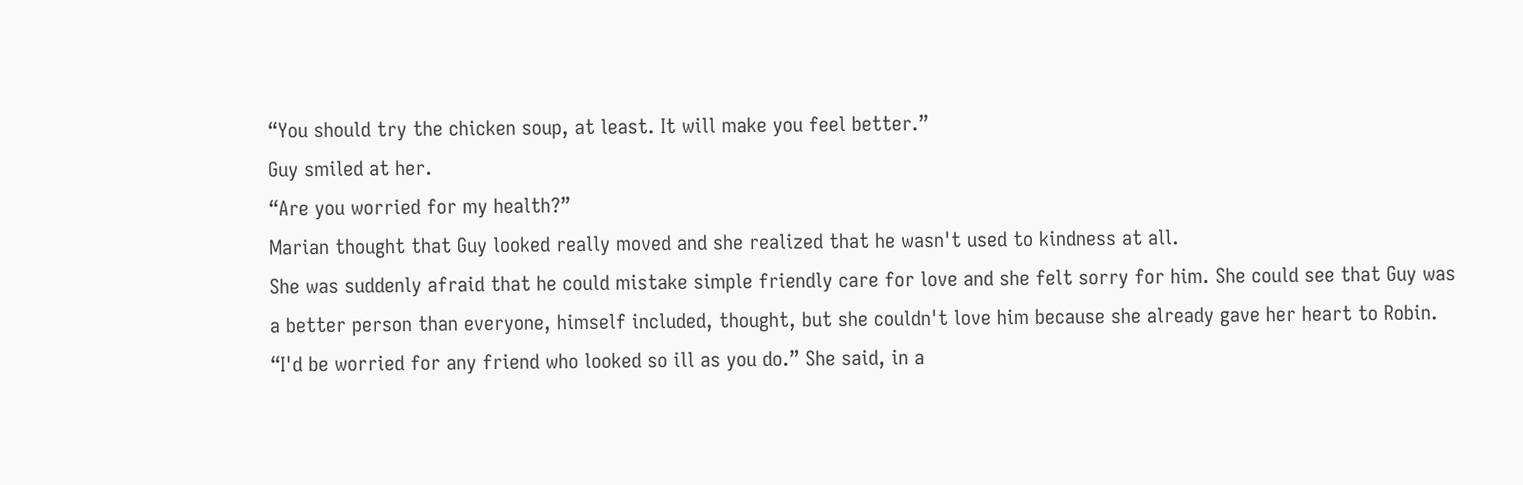“You should try the chicken soup, at least. It will make you feel better.”
Guy smiled at her.
“Are you worried for my health?”
Marian thought that Guy looked really moved and she realized that he wasn't used to kindness at all.
She was suddenly afraid that he could mistake simple friendly care for love and she felt sorry for him. She could see that Guy was a better person than everyone, himself included, thought, but she couldn't love him because she already gave her heart to Robin.
“I'd be worried for any friend who looked so ill as you do.” She said, in a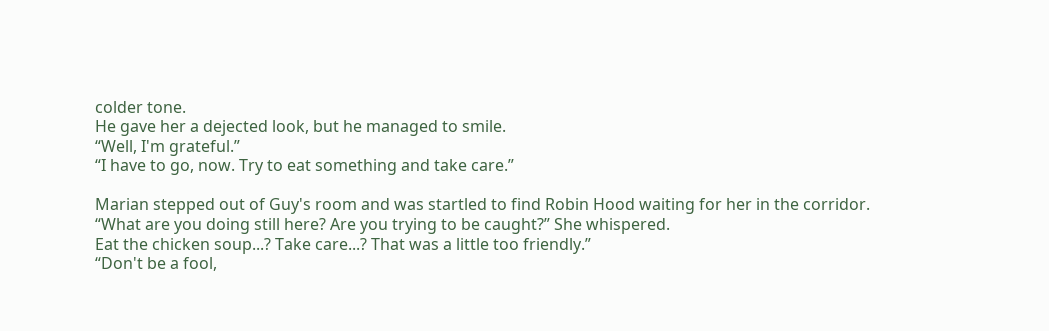colder tone.
He gave her a dejected look, but he managed to smile.
“Well, I'm grateful.”
“I have to go, now. Try to eat something and take care.”

Marian stepped out of Guy's room and was startled to find Robin Hood waiting for her in the corridor.
“What are you doing still here? Are you trying to be caught?” She whispered.
Eat the chicken soup...? Take care...? That was a little too friendly.”
“Don't be a fool,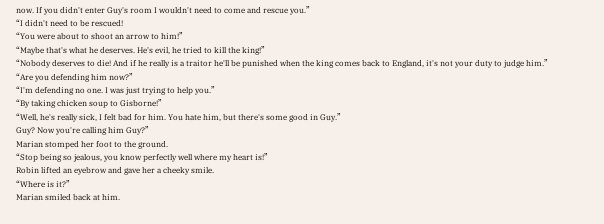now. If you didn't enter Guy's room I wouldn't need to come and rescue you.”
“I didn't need to be rescued!
“You were about to shoot an arrow to him!”
“Maybe that's what he deserves. He's evil, he tried to kill the king!”
“Nobody deserves to die! And if he really is a traitor he'll be punished when the king comes back to England, it's not your duty to judge him.”
“Are you defending him now?”
“I'm defending no one. I was just trying to help you.”
“By taking chicken soup to Gisborne!”
“Well, he's really sick, I felt bad for him. You hate him, but there's some good in Guy.”
Guy? Now you're calling him Guy?”
Marian stomped her foot to the ground.
“Stop being so jealous, you know perfectly well where my heart is!”
Robin lifted an eyebrow and gave her a cheeky smile.
“Where is it?”
Marian smiled back at him.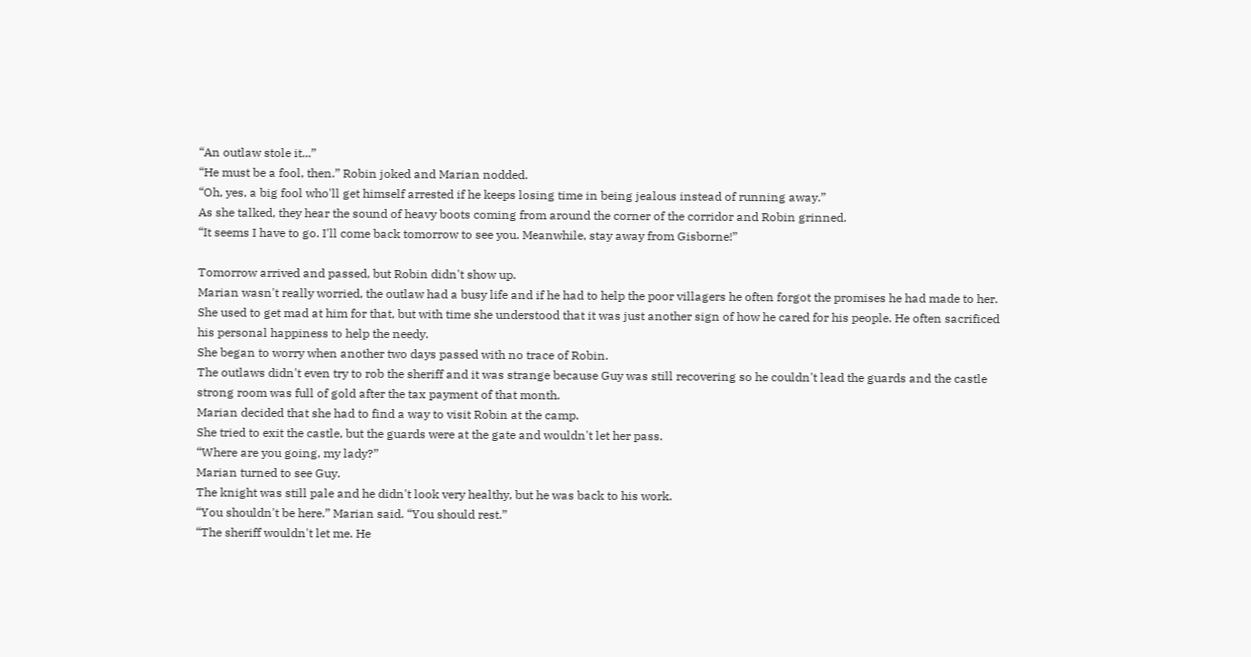“An outlaw stole it...”
“He must be a fool, then.” Robin joked and Marian nodded.
“Oh, yes, a big fool who'll get himself arrested if he keeps losing time in being jealous instead of running away.”
As she talked, they hear the sound of heavy boots coming from around the corner of the corridor and Robin grinned.
“It seems I have to go. I'll come back tomorrow to see you. Meanwhile, stay away from Gisborne!”

Tomorrow arrived and passed, but Robin didn't show up.
Marian wasn't really worried, the outlaw had a busy life and if he had to help the poor villagers he often forgot the promises he had made to her. She used to get mad at him for that, but with time she understood that it was just another sign of how he cared for his people. He often sacrificed his personal happiness to help the needy.
She began to worry when another two days passed with no trace of Robin.
The outlaws didn't even try to rob the sheriff and it was strange because Guy was still recovering so he couldn't lead the guards and the castle strong room was full of gold after the tax payment of that month.
Marian decided that she had to find a way to visit Robin at the camp.
She tried to exit the castle, but the guards were at the gate and wouldn't let her pass.
“Where are you going, my lady?”
Marian turned to see Guy.
The knight was still pale and he didn't look very healthy, but he was back to his work.
“You shouldn't be here.” Marian said. “You should rest.”
“The sheriff wouldn't let me. He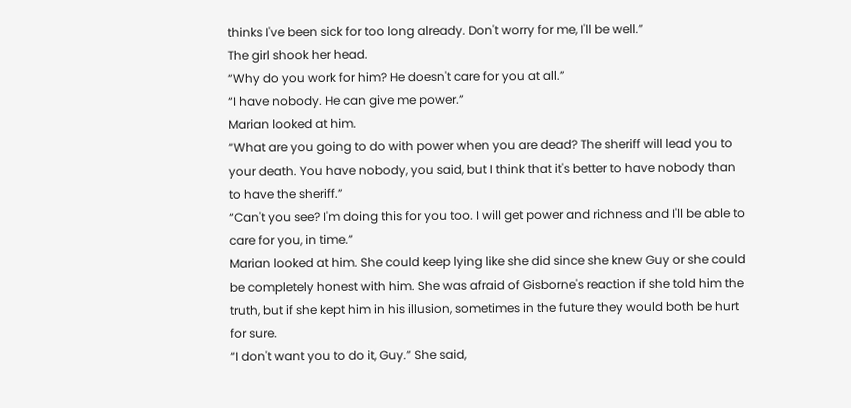thinks I've been sick for too long already. Don't worry for me, I'll be well.”
The girl shook her head.
“Why do you work for him? He doesn't care for you at all.”
“I have nobody. He can give me power.”
Marian looked at him.
“What are you going to do with power when you are dead? The sheriff will lead you to your death. You have nobody, you said, but I think that it's better to have nobody than to have the sheriff.”
“Can't you see? I'm doing this for you too. I will get power and richness and I'll be able to care for you, in time.”
Marian looked at him. She could keep lying like she did since she knew Guy or she could be completely honest with him. She was afraid of Gisborne's reaction if she told him the truth, but if she kept him in his illusion, sometimes in the future they would both be hurt for sure.
“I don't want you to do it, Guy.” She said,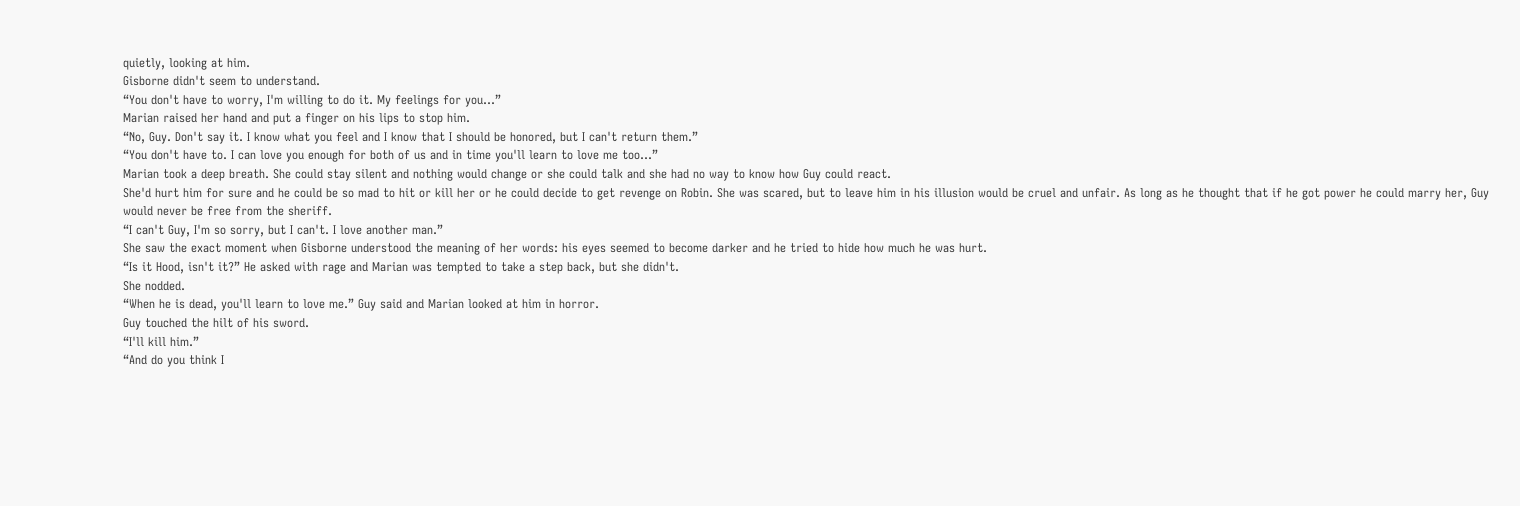quietly, looking at him.
Gisborne didn't seem to understand.
“You don't have to worry, I'm willing to do it. My feelings for you...”
Marian raised her hand and put a finger on his lips to stop him.
“No, Guy. Don't say it. I know what you feel and I know that I should be honored, but I can't return them.”
“You don't have to. I can love you enough for both of us and in time you'll learn to love me too...”
Marian took a deep breath. She could stay silent and nothing would change or she could talk and she had no way to know how Guy could react.
She'd hurt him for sure and he could be so mad to hit or kill her or he could decide to get revenge on Robin. She was scared, but to leave him in his illusion would be cruel and unfair. As long as he thought that if he got power he could marry her, Guy would never be free from the sheriff.
“I can't Guy, I'm so sorry, but I can't. I love another man.”
She saw the exact moment when Gisborne understood the meaning of her words: his eyes seemed to become darker and he tried to hide how much he was hurt.
“Is it Hood, isn't it?” He asked with rage and Marian was tempted to take a step back, but she didn't.
She nodded.
“When he is dead, you'll learn to love me.” Guy said and Marian looked at him in horror.
Guy touched the hilt of his sword.
“I'll kill him.”
“And do you think I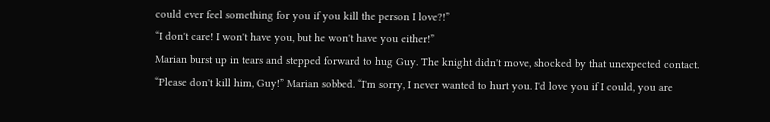could ever feel something for you if you kill the person I love?!”
“I don't care! I won't have you, but he won't have you either!”
Marian burst up in tears and stepped forward to hug Guy. The knight didn't move, shocked by that unexpected contact.
“Please don't kill him, Guy!” Marian sobbed. “I'm sorry, I never wanted to hurt you. I'd love you if I could, you are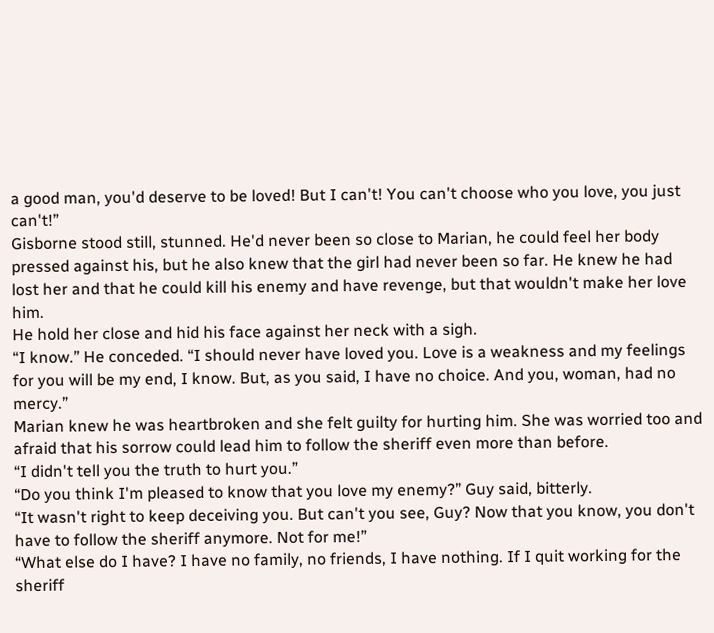a good man, you'd deserve to be loved! But I can't! You can't choose who you love, you just can't!”
Gisborne stood still, stunned. He'd never been so close to Marian, he could feel her body pressed against his, but he also knew that the girl had never been so far. He knew he had lost her and that he could kill his enemy and have revenge, but that wouldn't make her love him.
He hold her close and hid his face against her neck with a sigh.
“I know.” He conceded. “I should never have loved you. Love is a weakness and my feelings for you will be my end, I know. But, as you said, I have no choice. And you, woman, had no mercy.”
Marian knew he was heartbroken and she felt guilty for hurting him. She was worried too and afraid that his sorrow could lead him to follow the sheriff even more than before.
“I didn't tell you the truth to hurt you.”
“Do you think I'm pleased to know that you love my enemy?” Guy said, bitterly.
“It wasn't right to keep deceiving you. But can't you see, Guy? Now that you know, you don't have to follow the sheriff anymore. Not for me!”
“What else do I have? I have no family, no friends, I have nothing. If I quit working for the sheriff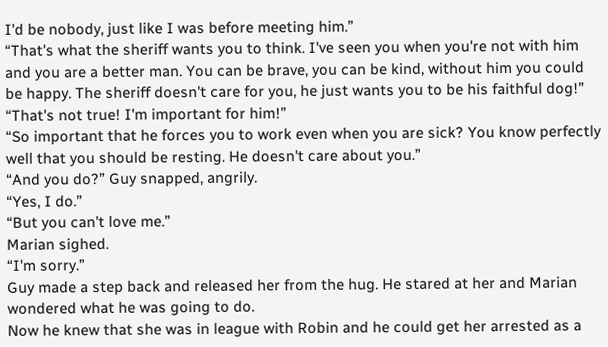I'd be nobody, just like I was before meeting him.”
“That's what the sheriff wants you to think. I've seen you when you're not with him and you are a better man. You can be brave, you can be kind, without him you could be happy. The sheriff doesn't care for you, he just wants you to be his faithful dog!”
“That's not true! I'm important for him!”
“So important that he forces you to work even when you are sick? You know perfectly well that you should be resting. He doesn't care about you.”
“And you do?” Guy snapped, angrily.
“Yes, I do.”
“But you can't love me.”
Marian sighed.
“I'm sorry.”
Guy made a step back and released her from the hug. He stared at her and Marian wondered what he was going to do.
Now he knew that she was in league with Robin and he could get her arrested as a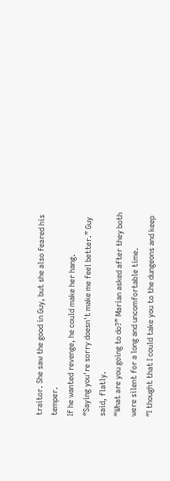traitor. She saw the good in Guy, but she also feared his temper.
If he wanted revenge, he could make her hang.
“Saying you're sorry doesn't make me feel better.” Guy said, flatly.
“What are you going to do?” Marian asked after they both were silent for a long and uncomfortable time.
“I thought that I could take you to the dungeons and keep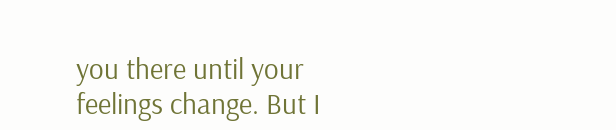you there until your feelings change. But I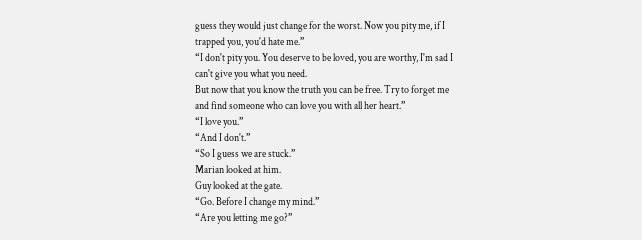guess they would just change for the worst. Now you pity me, if I trapped you, you'd hate me.”
“I don't pity you. You deserve to be loved, you are worthy, I'm sad I can't give you what you need.
But now that you know the truth you can be free. Try to forget me and find someone who can love you with all her heart.”
“I love you.”
“And I don't.”
“So I guess we are stuck.”
Marian looked at him.
Guy looked at the gate.
“Go. Before I change my mind.”
“Are you letting me go?”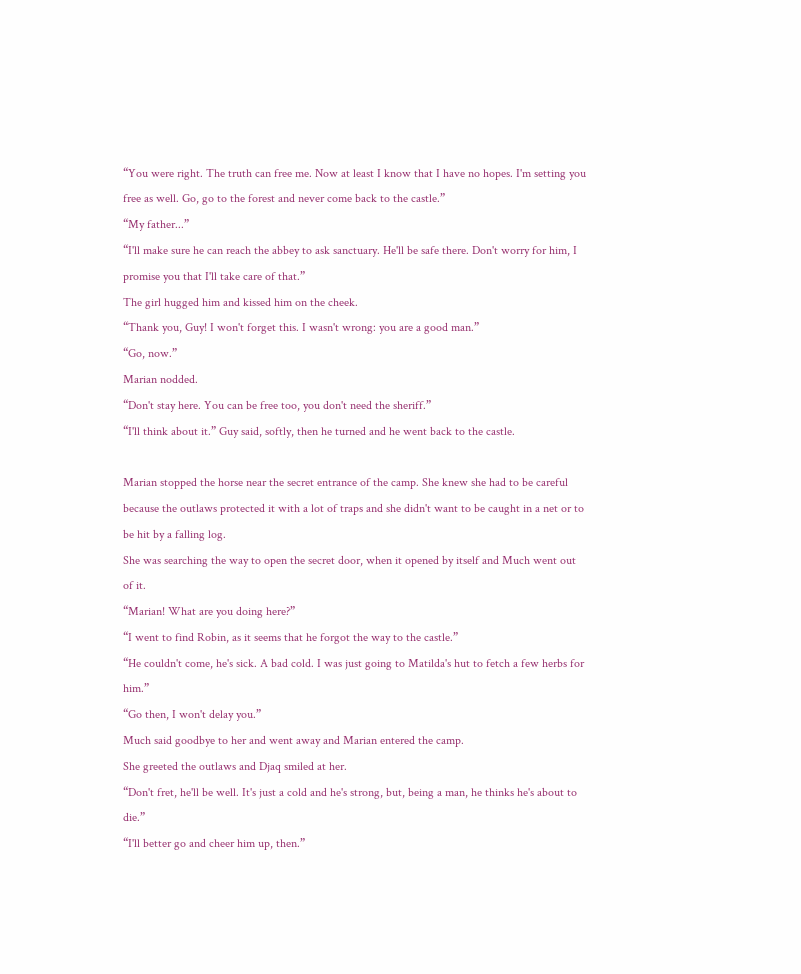“You were right. The truth can free me. Now at least I know that I have no hopes. I'm setting you free as well. Go, go to the forest and never come back to the castle.”
“My father...”
“I'll make sure he can reach the abbey to ask sanctuary. He'll be safe there. Don't worry for him, I promise you that I'll take care of that.”
The girl hugged him and kissed him on the cheek.
“Thank you, Guy! I won't forget this. I wasn't wrong: you are a good man.”
“Go, now.”
Marian nodded.
“Don't stay here. You can be free too, you don't need the sheriff.”
“I'll think about it.” Guy said, softly, then he turned and he went back to the castle.

Marian stopped the horse near the secret entrance of the camp. She knew she had to be careful because the outlaws protected it with a lot of traps and she didn't want to be caught in a net or to be hit by a falling log.
She was searching the way to open the secret door, when it opened by itself and Much went out of it.
“Marian! What are you doing here?”
“I went to find Robin, as it seems that he forgot the way to the castle.”
“He couldn't come, he's sick. A bad cold. I was just going to Matilda's hut to fetch a few herbs for him.”
“Go then, I won't delay you.”
Much said goodbye to her and went away and Marian entered the camp.
She greeted the outlaws and Djaq smiled at her.
“Don't fret, he'll be well. It's just a cold and he's strong, but, being a man, he thinks he's about to die.”
“I'll better go and cheer him up, then.”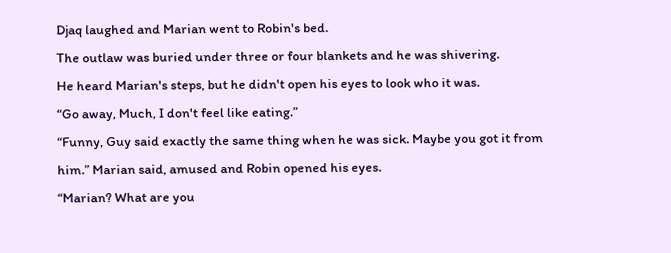Djaq laughed and Marian went to Robin's bed.
The outlaw was buried under three or four blankets and he was shivering.
He heard Marian's steps, but he didn't open his eyes to look who it was.
“Go away, Much, I don't feel like eating.”
“Funny, Guy said exactly the same thing when he was sick. Maybe you got it from him.” Marian said, amused and Robin opened his eyes.
“Marian? What are you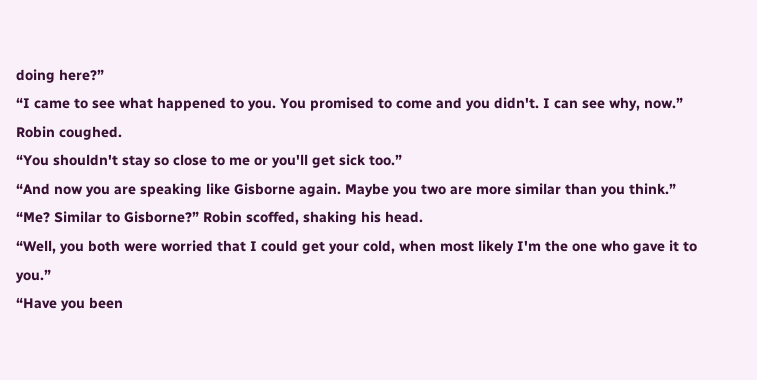doing here?”
“I came to see what happened to you. You promised to come and you didn't. I can see why, now.”
Robin coughed.
“You shouldn't stay so close to me or you'll get sick too.”
“And now you are speaking like Gisborne again. Maybe you two are more similar than you think.”
“Me? Similar to Gisborne?” Robin scoffed, shaking his head.
“Well, you both were worried that I could get your cold, when most likely I'm the one who gave it to you.”
“Have you been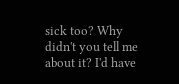sick too? Why didn't you tell me about it? I'd have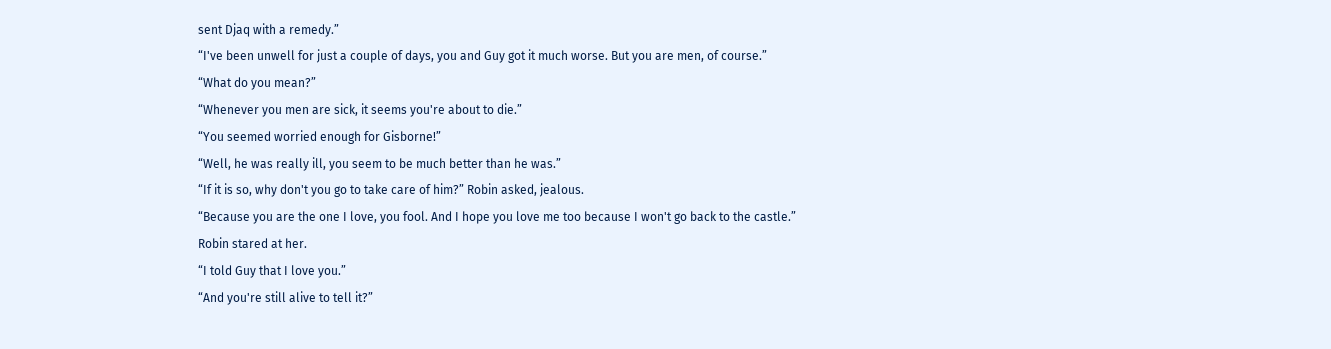sent Djaq with a remedy.”
“I've been unwell for just a couple of days, you and Guy got it much worse. But you are men, of course.”
“What do you mean?”
“Whenever you men are sick, it seems you're about to die.”
“You seemed worried enough for Gisborne!”
“Well, he was really ill, you seem to be much better than he was.”
“If it is so, why don't you go to take care of him?” Robin asked, jealous.
“Because you are the one I love, you fool. And I hope you love me too because I won't go back to the castle.”
Robin stared at her.
“I told Guy that I love you.”
“And you're still alive to tell it?”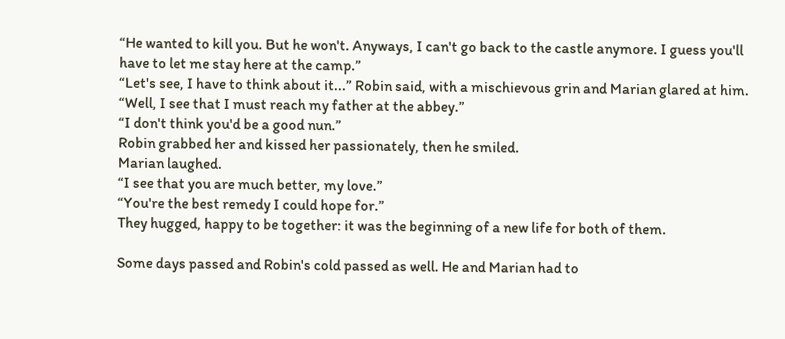“He wanted to kill you. But he won't. Anyways, I can't go back to the castle anymore. I guess you'll have to let me stay here at the camp.”
“Let's see, I have to think about it...” Robin said, with a mischievous grin and Marian glared at him.
“Well, I see that I must reach my father at the abbey.”
“I don't think you'd be a good nun.”
Robin grabbed her and kissed her passionately, then he smiled.
Marian laughed.
“I see that you are much better, my love.”
“You're the best remedy I could hope for.”
They hugged, happy to be together: it was the beginning of a new life for both of them.

Some days passed and Robin's cold passed as well. He and Marian had to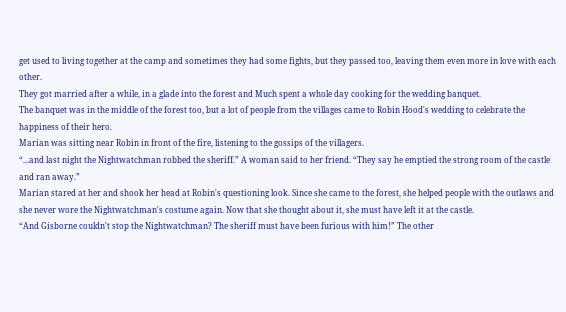get used to living together at the camp and sometimes they had some fights, but they passed too, leaving them even more in love with each other.
They got married after a while, in a glade into the forest and Much spent a whole day cooking for the wedding banquet.
The banquet was in the middle of the forest too, but a lot of people from the villages came to Robin Hood's wedding to celebrate the happiness of their hero.
Marian was sitting near Robin in front of the fire, listening to the gossips of the villagers.
“...and last night the Nightwatchman robbed the sheriff.” A woman said to her friend. “They say he emptied the strong room of the castle and ran away.”
Marian stared at her and shook her head at Robin's questioning look. Since she came to the forest, she helped people with the outlaws and she never wore the Nightwatchman's costume again. Now that she thought about it, she must have left it at the castle.
“And Gisborne couldn't stop the Nightwatchman? The sheriff must have been furious with him!” The other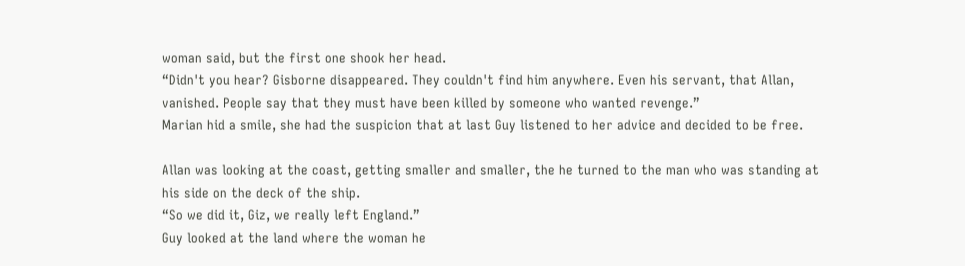woman said, but the first one shook her head.
“Didn't you hear? Gisborne disappeared. They couldn't find him anywhere. Even his servant, that Allan, vanished. People say that they must have been killed by someone who wanted revenge.”
Marian hid a smile, she had the suspicion that at last Guy listened to her advice and decided to be free.

Allan was looking at the coast, getting smaller and smaller, the he turned to the man who was standing at his side on the deck of the ship.
“So we did it, Giz, we really left England.”
Guy looked at the land where the woman he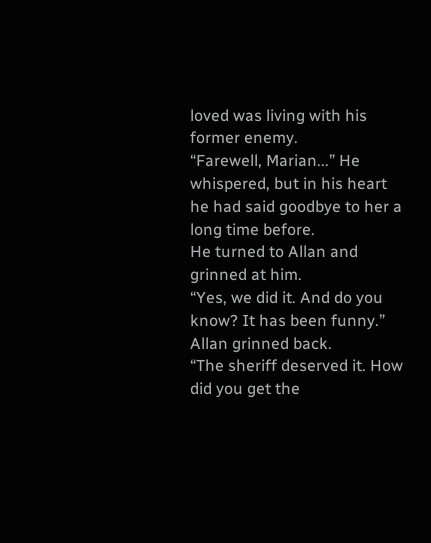loved was living with his former enemy.
“Farewell, Marian...” He whispered, but in his heart he had said goodbye to her a long time before.
He turned to Allan and grinned at him.
“Yes, we did it. And do you know? It has been funny.”
Allan grinned back.
“The sheriff deserved it. How did you get the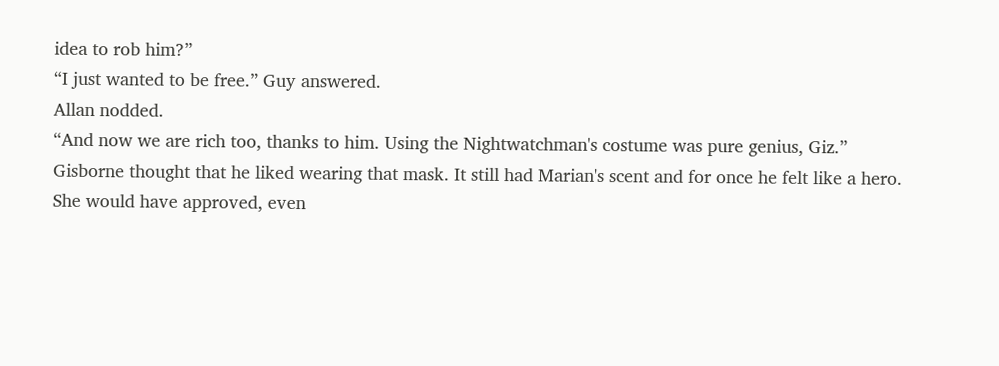idea to rob him?”
“I just wanted to be free.” Guy answered.
Allan nodded.
“And now we are rich too, thanks to him. Using the Nightwatchman's costume was pure genius, Giz.”
Gisborne thought that he liked wearing that mask. It still had Marian's scent and for once he felt like a hero. She would have approved, even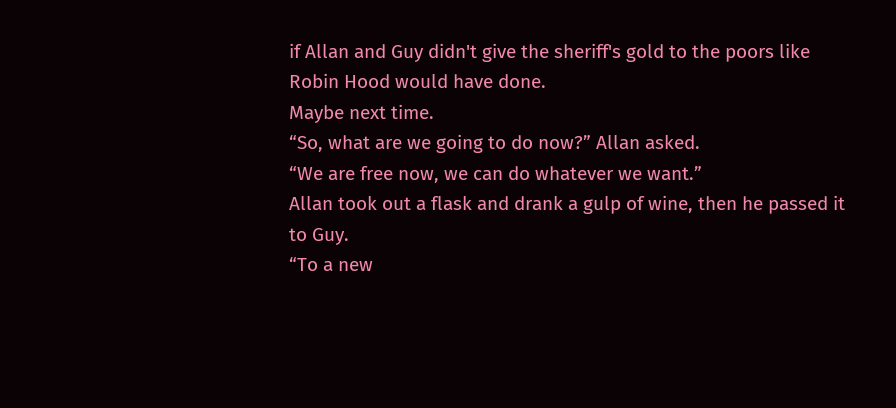if Allan and Guy didn't give the sheriff's gold to the poors like Robin Hood would have done.
Maybe next time.
“So, what are we going to do now?” Allan asked.
“We are free now, we can do whatever we want.”
Allan took out a flask and drank a gulp of wine, then he passed it to Guy.
“To a new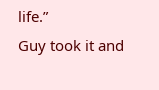life.”
Guy took it and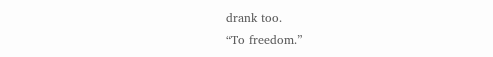drank too.
“To freedom.”